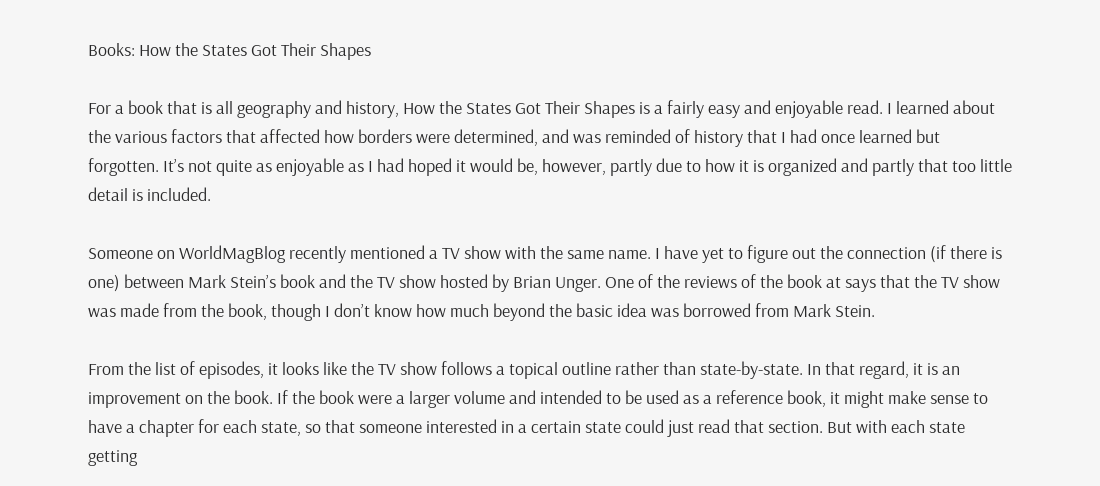Books: How the States Got Their Shapes

For a book that is all geography and history, How the States Got Their Shapes is a fairly easy and enjoyable read. I learned about the various factors that affected how borders were determined, and was reminded of history that I had once learned but forgotten. It’s not quite as enjoyable as I had hoped it would be, however, partly due to how it is organized and partly that too little detail is included.

Someone on WorldMagBlog recently mentioned a TV show with the same name. I have yet to figure out the connection (if there is one) between Mark Stein’s book and the TV show hosted by Brian Unger. One of the reviews of the book at says that the TV show was made from the book, though I don’t know how much beyond the basic idea was borrowed from Mark Stein.

From the list of episodes, it looks like the TV show follows a topical outline rather than state-by-state. In that regard, it is an improvement on the book. If the book were a larger volume and intended to be used as a reference book, it might make sense to have a chapter for each state, so that someone interested in a certain state could just read that section. But with each state getting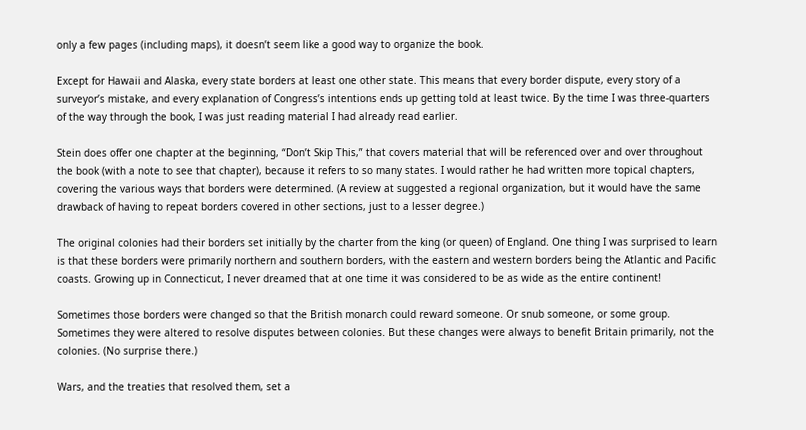only a few pages (including maps), it doesn’t seem like a good way to organize the book.

Except for Hawaii and Alaska, every state borders at least one other state. This means that every border dispute, every story of a surveyor’s mistake, and every explanation of Congress’s intentions ends up getting told at least twice. By the time I was three-quarters of the way through the book, I was just reading material I had already read earlier.

Stein does offer one chapter at the beginning, “Don’t Skip This,” that covers material that will be referenced over and over throughout the book (with a note to see that chapter), because it refers to so many states. I would rather he had written more topical chapters, covering the various ways that borders were determined. (A review at suggested a regional organization, but it would have the same drawback of having to repeat borders covered in other sections, just to a lesser degree.)

The original colonies had their borders set initially by the charter from the king (or queen) of England. One thing I was surprised to learn is that these borders were primarily northern and southern borders, with the eastern and western borders being the Atlantic and Pacific coasts. Growing up in Connecticut, I never dreamed that at one time it was considered to be as wide as the entire continent!

Sometimes those borders were changed so that the British monarch could reward someone. Or snub someone, or some group. Sometimes they were altered to resolve disputes between colonies. But these changes were always to benefit Britain primarily, not the colonies. (No surprise there.)

Wars, and the treaties that resolved them, set a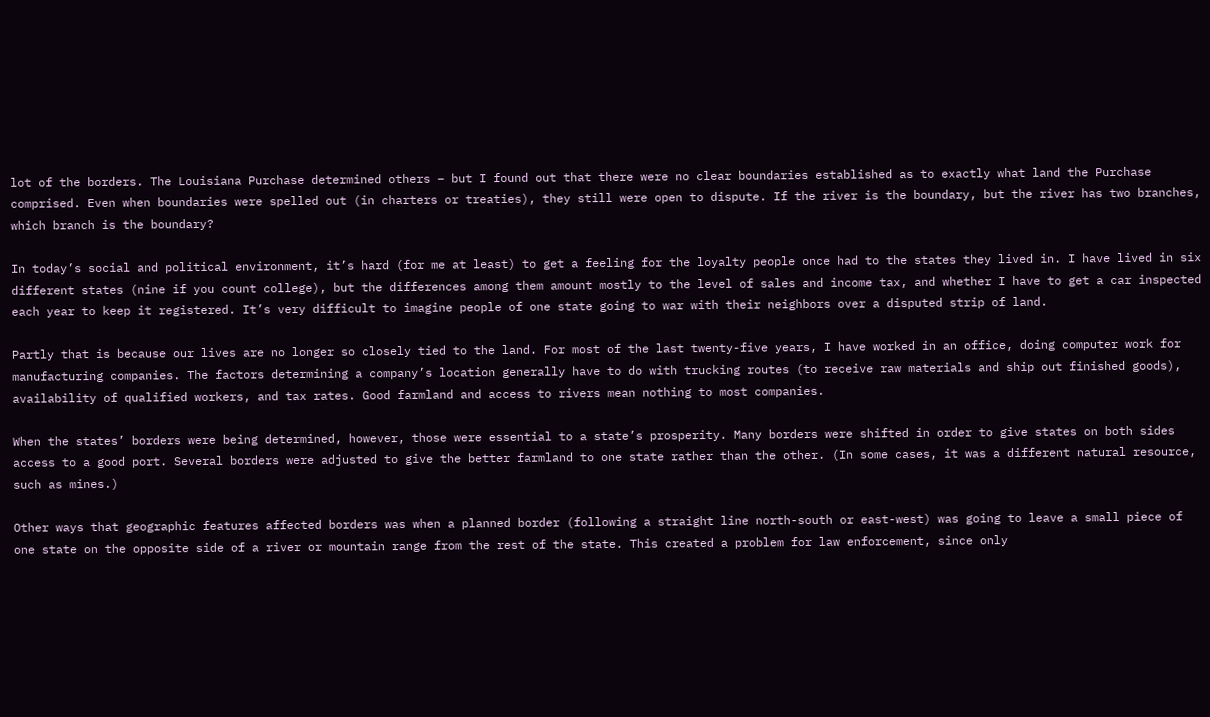lot of the borders. The Louisiana Purchase determined others – but I found out that there were no clear boundaries established as to exactly what land the Purchase comprised. Even when boundaries were spelled out (in charters or treaties), they still were open to dispute. If the river is the boundary, but the river has two branches, which branch is the boundary?

In today’s social and political environment, it’s hard (for me at least) to get a feeling for the loyalty people once had to the states they lived in. I have lived in six different states (nine if you count college), but the differences among them amount mostly to the level of sales and income tax, and whether I have to get a car inspected each year to keep it registered. It’s very difficult to imagine people of one state going to war with their neighbors over a disputed strip of land.

Partly that is because our lives are no longer so closely tied to the land. For most of the last twenty-five years, I have worked in an office, doing computer work for manufacturing companies. The factors determining a company’s location generally have to do with trucking routes (to receive raw materials and ship out finished goods), availability of qualified workers, and tax rates. Good farmland and access to rivers mean nothing to most companies.

When the states’ borders were being determined, however, those were essential to a state’s prosperity. Many borders were shifted in order to give states on both sides access to a good port. Several borders were adjusted to give the better farmland to one state rather than the other. (In some cases, it was a different natural resource, such as mines.)

Other ways that geographic features affected borders was when a planned border (following a straight line north-south or east-west) was going to leave a small piece of one state on the opposite side of a river or mountain range from the rest of the state. This created a problem for law enforcement, since only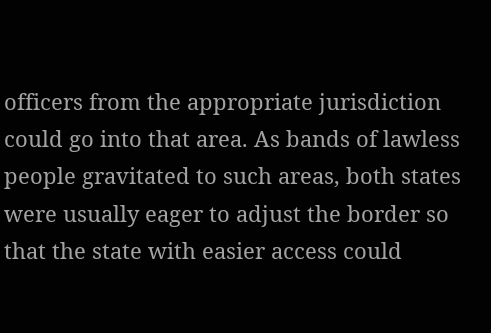officers from the appropriate jurisdiction could go into that area. As bands of lawless people gravitated to such areas, both states were usually eager to adjust the border so that the state with easier access could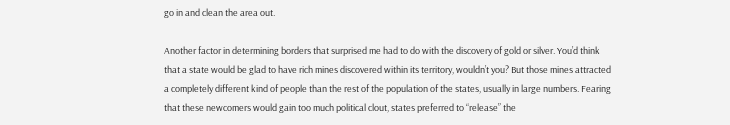go in and clean the area out.

Another factor in determining borders that surprised me had to do with the discovery of gold or silver. You’d think that a state would be glad to have rich mines discovered within its territory, wouldn’t you? But those mines attracted a completely different kind of people than the rest of the population of the states, usually in large numbers. Fearing that these newcomers would gain too much political clout, states preferred to “release” the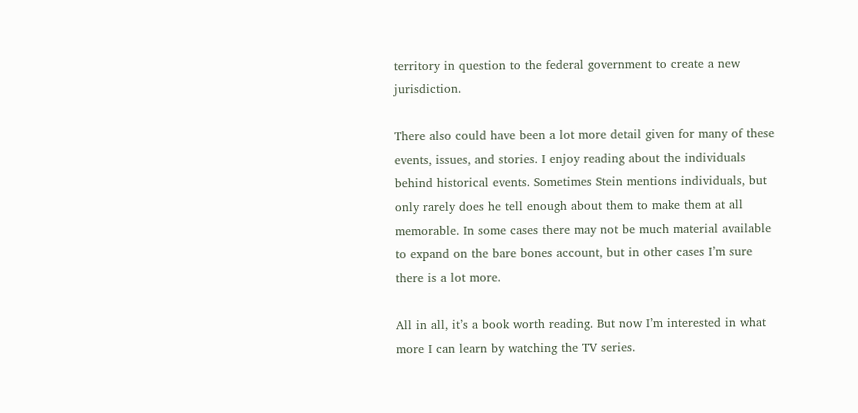territory in question to the federal government to create a new jurisdiction.

There also could have been a lot more detail given for many of these events, issues, and stories. I enjoy reading about the individuals behind historical events. Sometimes Stein mentions individuals, but only rarely does he tell enough about them to make them at all memorable. In some cases there may not be much material available to expand on the bare bones account, but in other cases I’m sure there is a lot more.

All in all, it’s a book worth reading. But now I’m interested in what more I can learn by watching the TV series.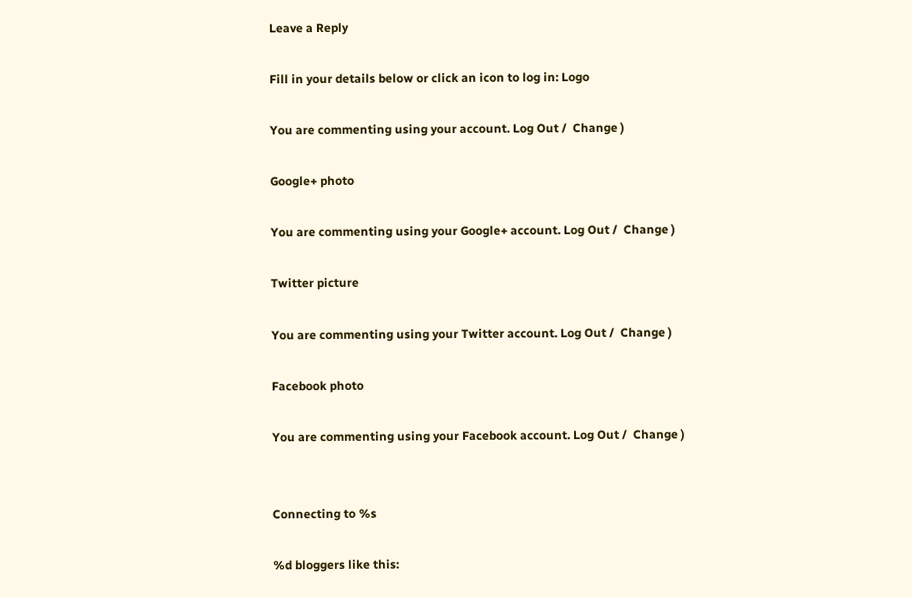Leave a Reply

Fill in your details below or click an icon to log in: Logo

You are commenting using your account. Log Out /  Change )

Google+ photo

You are commenting using your Google+ account. Log Out /  Change )

Twitter picture

You are commenting using your Twitter account. Log Out /  Change )

Facebook photo

You are commenting using your Facebook account. Log Out /  Change )


Connecting to %s

%d bloggers like this: